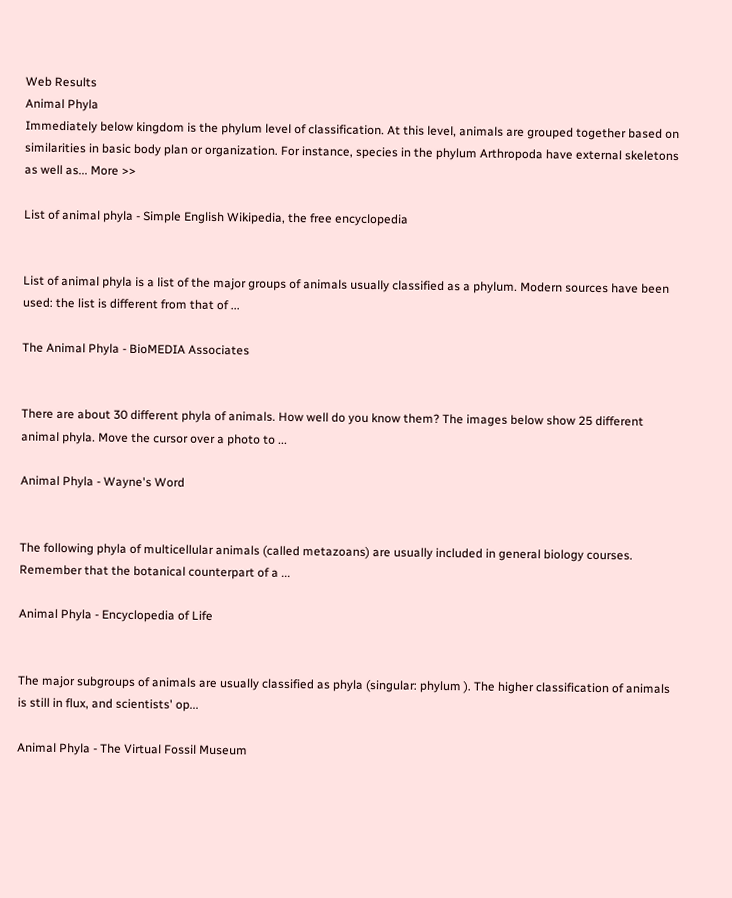Web Results
Animal Phyla
Immediately below kingdom is the phylum level of classification. At this level, animals are grouped together based on similarities in basic body plan or organization. For instance, species in the phylum Arthropoda have external skeletons as well as... More >>

List of animal phyla - Simple English Wikipedia, the free encyclopedia


List of animal phyla is a list of the major groups of animals usually classified as a phylum. Modern sources have been used: the list is different from that of ...

The Animal Phyla - BioMEDIA Associates


There are about 30 different phyla of animals. How well do you know them? The images below show 25 different animal phyla. Move the cursor over a photo to ...

Animal Phyla - Wayne's Word


The following phyla of multicellular animals (called metazoans) are usually included in general biology courses. Remember that the botanical counterpart of a ...

Animal Phyla - Encyclopedia of Life


The major subgroups of animals are usually classified as phyla (singular: phylum ). The higher classification of animals is still in flux, and scientists' op...

Animal Phyla - The Virtual Fossil Museum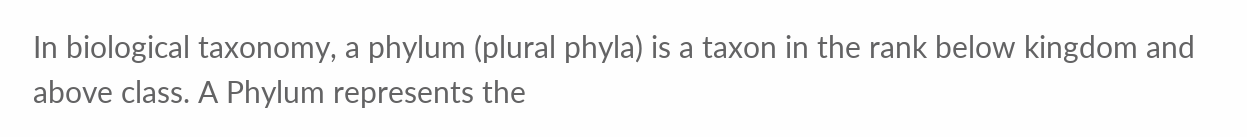In biological taxonomy, a phylum (plural phyla) is a taxon in the rank below kingdom and above class. A Phylum represents the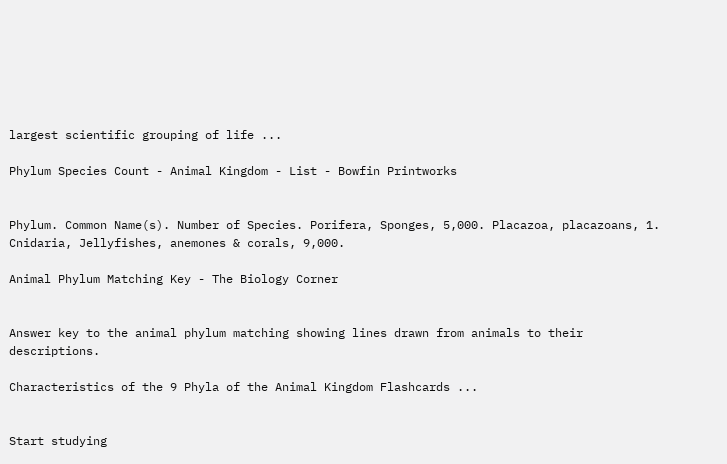largest scientific grouping of life ...

Phylum Species Count - Animal Kingdom - List - Bowfin Printworks


Phylum. Common Name(s). Number of Species. Porifera, Sponges, 5,000. Placazoa, placazoans, 1. Cnidaria, Jellyfishes, anemones & corals, 9,000.

Animal Phylum Matching Key - The Biology Corner


Answer key to the animal phylum matching showing lines drawn from animals to their descriptions.

Characteristics of the 9 Phyla of the Animal Kingdom Flashcards ...


Start studying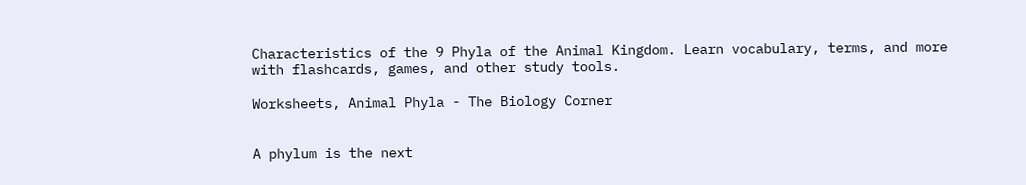Characteristics of the 9 Phyla of the Animal Kingdom. Learn vocabulary, terms, and more with flashcards, games, and other study tools.

Worksheets, Animal Phyla - The Biology Corner


A phylum is the next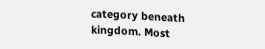category beneath kingdom. Most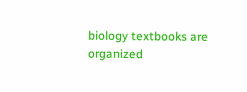biology textbooks are organized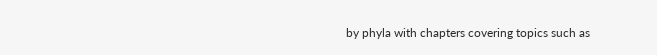by phyla with chapters covering topics such as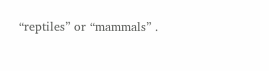“reptiles” or “mammals” .